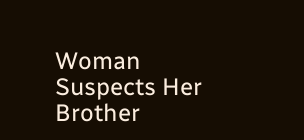Woman Suspects Her Brother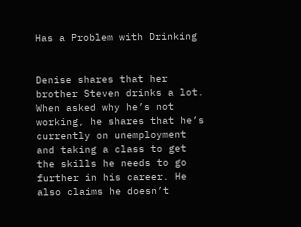Has a Problem with Drinking


Denise shares that her brother Steven drinks a lot. When asked why he’s not working, he shares that he’s currently on unemployment and taking a class to get the skills he needs to go further in his career. He also claims he doesn’t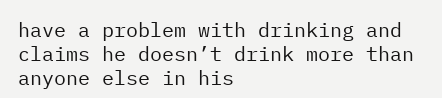have a problem with drinking and claims he doesn’t drink more than anyone else in his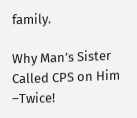family.

Why Man’s Sister Called CPS on Him –Twice!